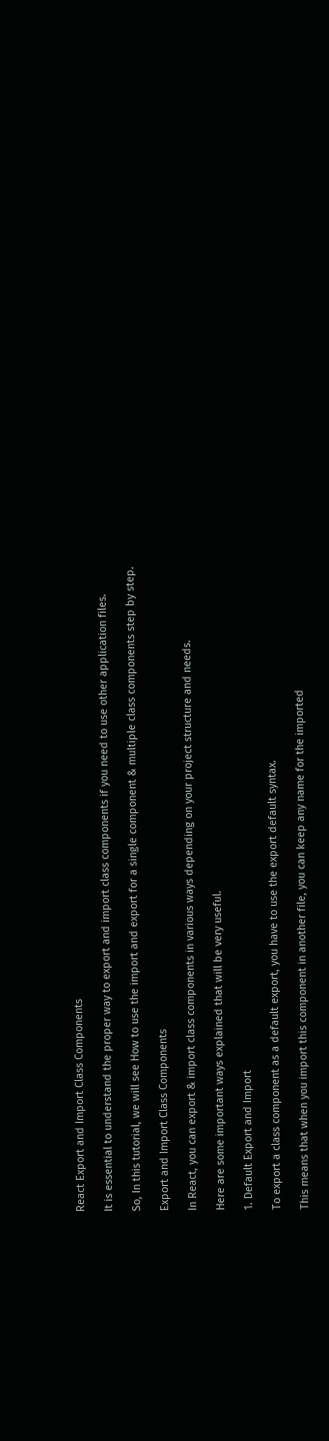React Export and Import Class Components

It is essential to understand the proper way to export and import class components if you need to use other application files.

So, In this tutorial, we will see How to use the import and export for a single component & multiple class components step by step.

Export and Import Class Components

In React, you can export & import class components in various ways depending on your project structure and needs.

Here are some important ways explained that will be very useful.

1. Default Export and Import

To export a class component as a default export, you have to use the export default syntax.

This means that when you import this component in another file, you can keep any name for the imported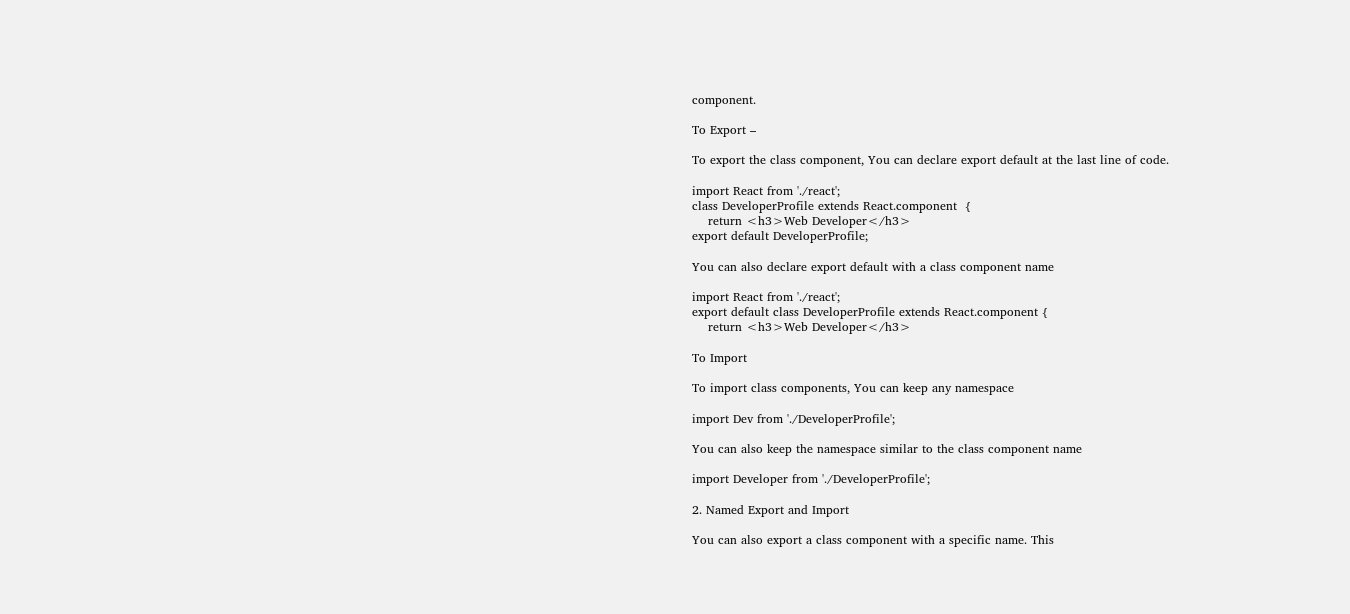component.

To Export –

To export the class component, You can declare export default at the last line of code.

import React from './react';
class DeveloperProfile extends React.component  {
    return <h3>Web Developer</h3>
export default DeveloperProfile;

You can also declare export default with a class component name

import React from './react';
export default class DeveloperProfile extends React.component {
    return <h3>Web Developer</h3>

To Import

To import class components, You can keep any namespace

import Dev from './DeveloperProfile';

You can also keep the namespace similar to the class component name

import Developer from './DeveloperProfile';

2. Named Export and Import

You can also export a class component with a specific name. This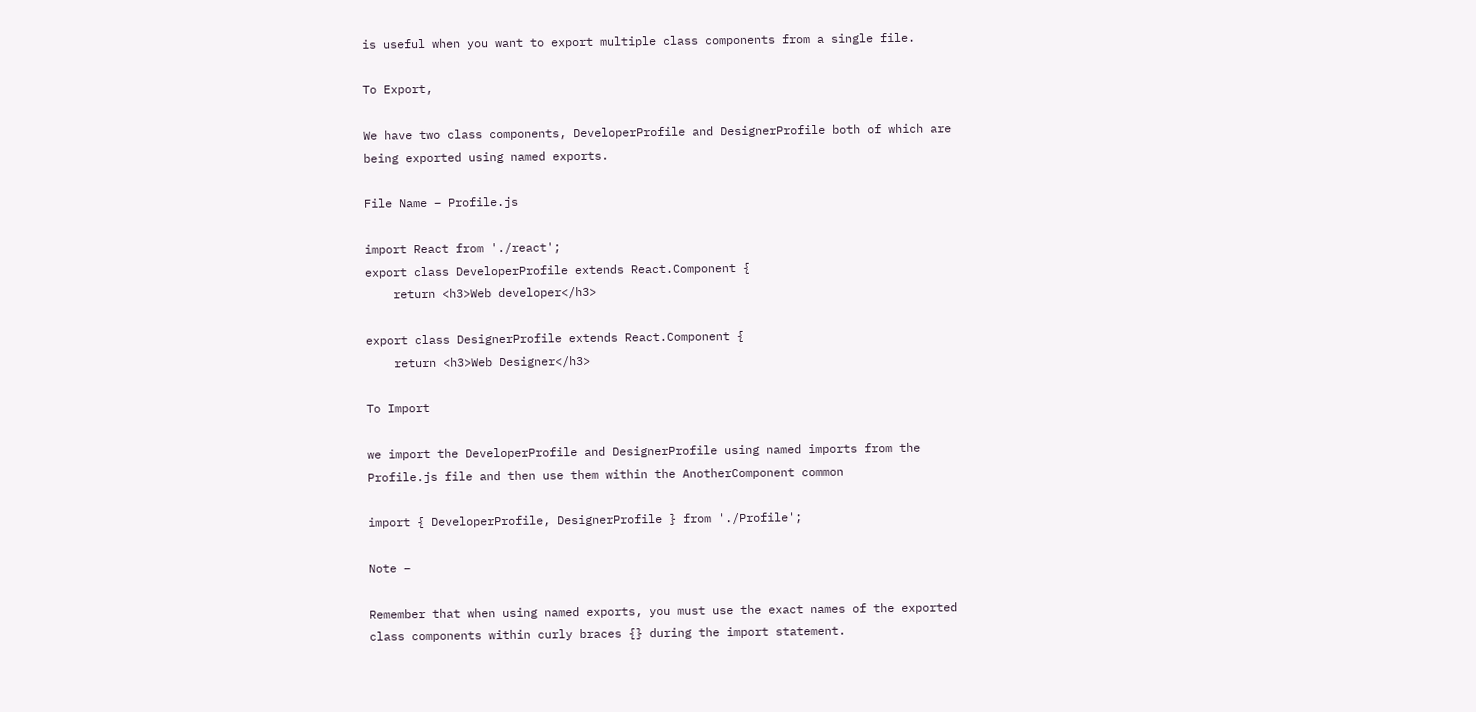is useful when you want to export multiple class components from a single file.

To Export,

We have two class components, DeveloperProfile and DesignerProfile both of which are being exported using named exports.

File Name – Profile.js

import React from './react';
export class DeveloperProfile extends React.Component {
    return <h3>Web developer</h3>

export class DesignerProfile extends React.Component {
    return <h3>Web Designer</h3>

To Import

we import the DeveloperProfile and DesignerProfile using named imports from the Profile.js file and then use them within the AnotherComponent common

import { DeveloperProfile, DesignerProfile } from './Profile';

Note –

Remember that when using named exports, you must use the exact names of the exported class components within curly braces {} during the import statement.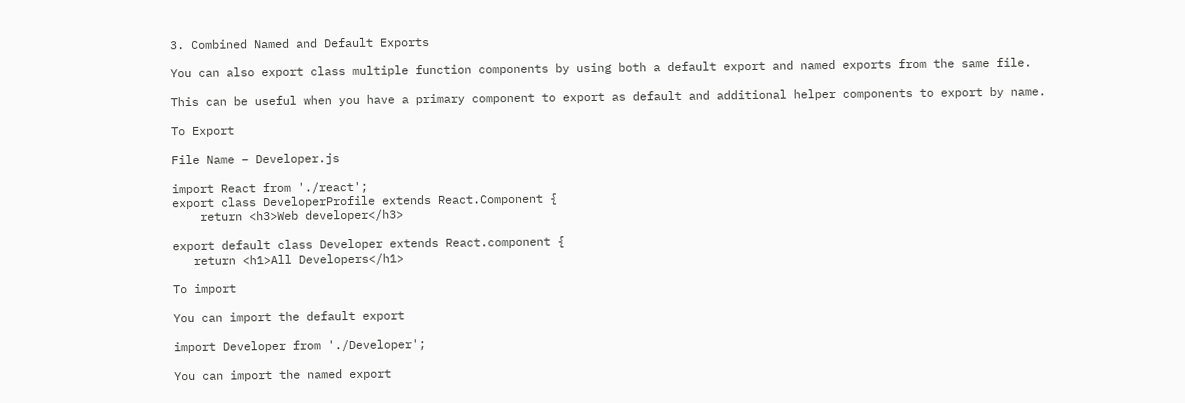3. Combined Named and Default Exports

You can also export class multiple function components by using both a default export and named exports from the same file.

This can be useful when you have a primary component to export as default and additional helper components to export by name.

To Export

File Name – Developer.js

import React from './react';
export class DeveloperProfile extends React.Component {
    return <h3>Web developer</h3>

export default class Developer extends React.component {
   return <h1>All Developers</h1>

To import

You can import the default export

import Developer from './Developer';

You can import the named export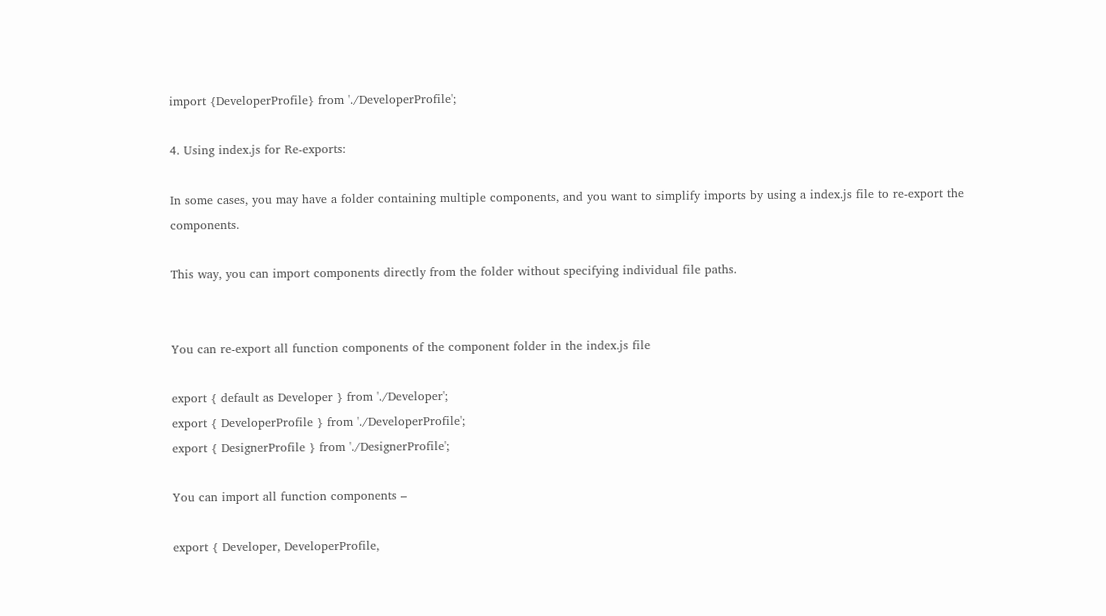import {DeveloperProfile} from './DeveloperProfile';

4. Using index.js for Re-exports:

In some cases, you may have a folder containing multiple components, and you want to simplify imports by using a index.js file to re-export the components.

This way, you can import components directly from the folder without specifying individual file paths.


You can re-export all function components of the component folder in the index.js file

export { default as Developer } from './Developer';
export { DeveloperProfile } from './DeveloperProfile';
export { DesignerProfile } from './DesignerProfile';

You can import all function components –

export { Developer, DeveloperProfile,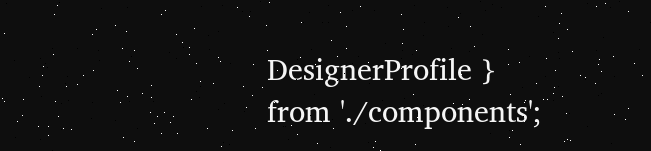DesignerProfile } from './components';